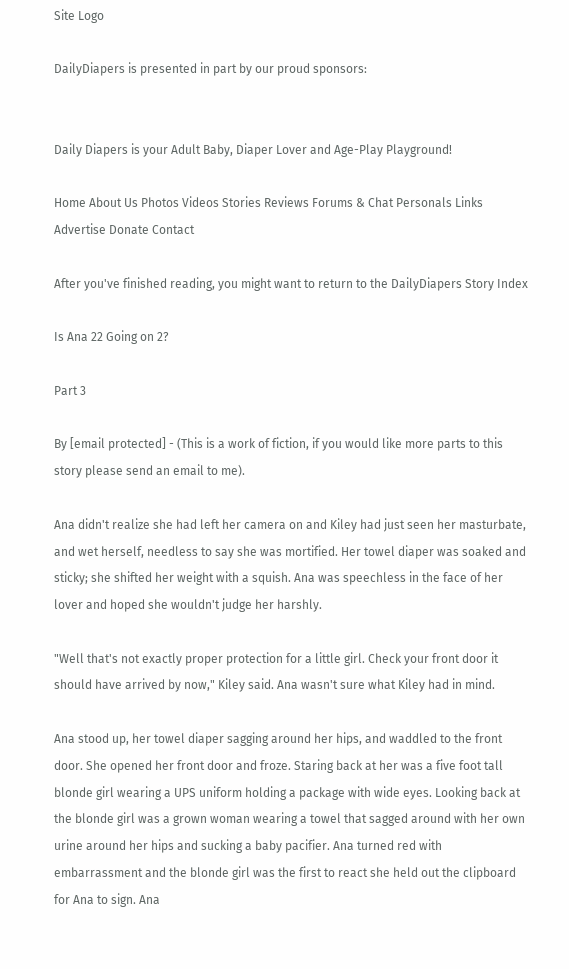Site Logo

DailyDiapers is presented in part by our proud sponsors:


Daily Diapers is your Adult Baby, Diaper Lover and Age-Play Playground!

Home About Us Photos Videos Stories Reviews Forums & Chat Personals Links Advertise Donate Contact

After you've finished reading, you might want to return to the DailyDiapers Story Index

Is Ana 22 Going on 2?

Part 3

By [email protected] - (This is a work of fiction, if you would like more parts to this story please send an email to me).

Ana didn't realize she had left her camera on and Kiley had just seen her masturbate, and wet herself, needless to say she was mortified. Her towel diaper was soaked and sticky; she shifted her weight with a squish. Ana was speechless in the face of her lover and hoped she wouldn't judge her harshly.

"Well that's not exactly proper protection for a little girl. Check your front door it should have arrived by now," Kiley said. Ana wasn't sure what Kiley had in mind.

Ana stood up, her towel diaper sagging around her hips, and waddled to the front door. She opened her front door and froze. Staring back at her was a five foot tall blonde girl wearing a UPS uniform holding a package with wide eyes. Looking back at the blonde girl was a grown woman wearing a towel that sagged around with her own urine around her hips and sucking a baby pacifier. Ana turned red with embarrassment and the blonde girl was the first to react she held out the clipboard for Ana to sign. Ana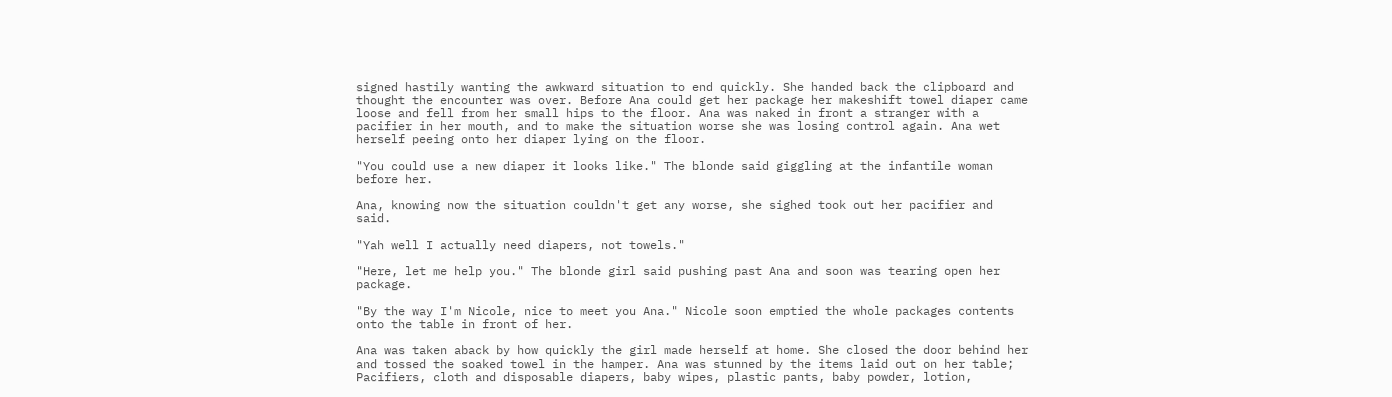signed hastily wanting the awkward situation to end quickly. She handed back the clipboard and thought the encounter was over. Before Ana could get her package her makeshift towel diaper came loose and fell from her small hips to the floor. Ana was naked in front a stranger with a pacifier in her mouth, and to make the situation worse she was losing control again. Ana wet herself peeing onto her diaper lying on the floor.

"You could use a new diaper it looks like." The blonde said giggling at the infantile woman before her.

Ana, knowing now the situation couldn't get any worse, she sighed took out her pacifier and said.

"Yah well I actually need diapers, not towels."

"Here, let me help you." The blonde girl said pushing past Ana and soon was tearing open her package.

"By the way I'm Nicole, nice to meet you Ana." Nicole soon emptied the whole packages contents onto the table in front of her.

Ana was taken aback by how quickly the girl made herself at home. She closed the door behind her and tossed the soaked towel in the hamper. Ana was stunned by the items laid out on her table; Pacifiers, cloth and disposable diapers, baby wipes, plastic pants, baby powder, lotion,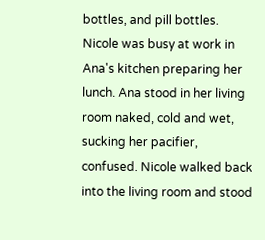bottles, and pill bottles. Nicole was busy at work in Ana's kitchen preparing her lunch. Ana stood in her living room naked, cold and wet, sucking her pacifier, confused. Nicole walked back into the living room and stood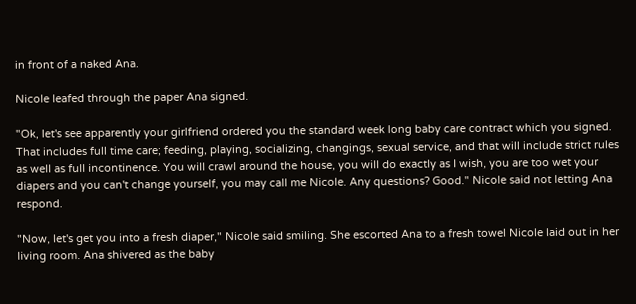in front of a naked Ana.

Nicole leafed through the paper Ana signed.

"Ok, let's see apparently your girlfriend ordered you the standard week long baby care contract which you signed. That includes full time care; feeding, playing, socializing, changings, sexual service, and that will include strict rules as well as full incontinence. You will crawl around the house, you will do exactly as I wish, you are too wet your diapers and you can't change yourself, you may call me Nicole. Any questions? Good." Nicole said not letting Ana respond.

"Now, let's get you into a fresh diaper," Nicole said smiling. She escorted Ana to a fresh towel Nicole laid out in her living room. Ana shivered as the baby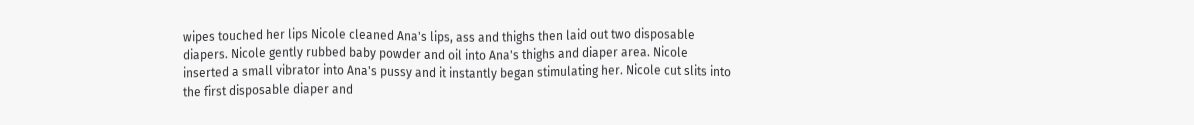wipes touched her lips Nicole cleaned Ana's lips, ass and thighs then laid out two disposable diapers. Nicole gently rubbed baby powder and oil into Ana's thighs and diaper area. Nicole inserted a small vibrator into Ana's pussy and it instantly began stimulating her. Nicole cut slits into the first disposable diaper and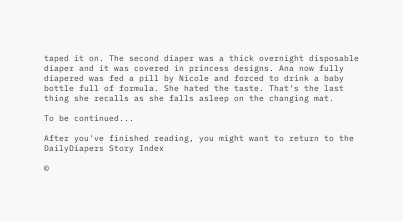taped it on. The second diaper was a thick overnight disposable diaper and it was covered in princess designs. Ana now fully diapered was fed a pill by Nicole and forced to drink a baby bottle full of formula. She hated the taste. That's the last thing she recalls as she falls asleep on the changing mat.

To be continued...

After you've finished reading, you might want to return to the DailyDiapers Story Index

©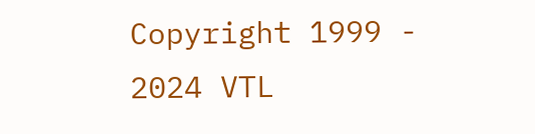Copyright 1999 - 2024 VTL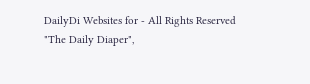DailyDi Websites for - All Rights Reserved
"The Daily Diaper",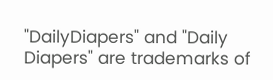"DailyDiapers" and "Daily Diapers" are trademarks of